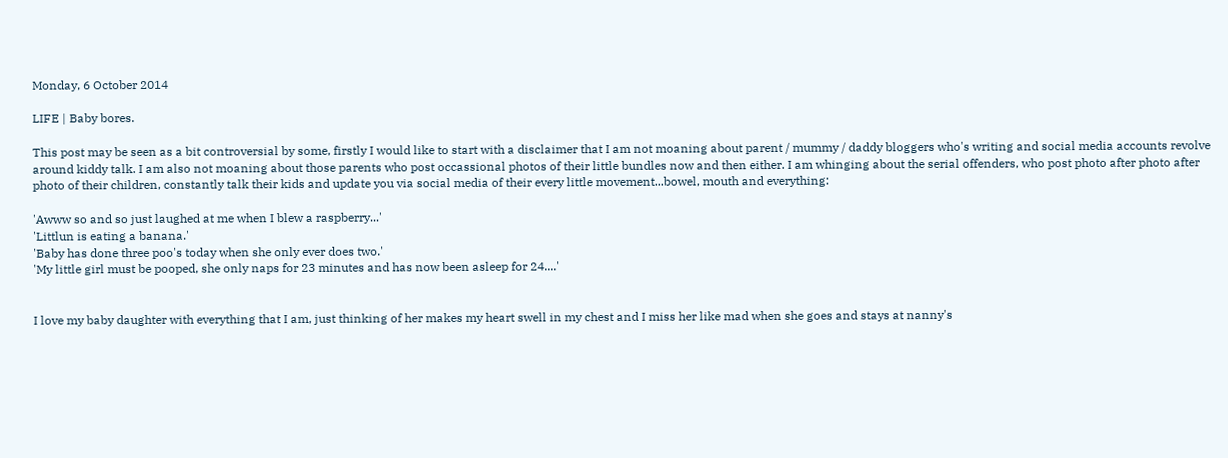Monday, 6 October 2014

LIFE | Baby bores.

This post may be seen as a bit controversial by some, firstly I would like to start with a disclaimer that I am not moaning about parent / mummy / daddy bloggers who's writing and social media accounts revolve around kiddy talk. I am also not moaning about those parents who post occassional photos of their little bundles now and then either. I am whinging about the serial offenders, who post photo after photo after photo of their children, constantly talk their kids and update you via social media of their every little movement...bowel, mouth and everything:

'Awww so and so just laughed at me when I blew a raspberry...'
'Littlun is eating a banana.'
'Baby has done three poo's today when she only ever does two.'
'My little girl must be pooped, she only naps for 23 minutes and has now been asleep for 24....'


I love my baby daughter with everything that I am, just thinking of her makes my heart swell in my chest and I miss her like mad when she goes and stays at nanny's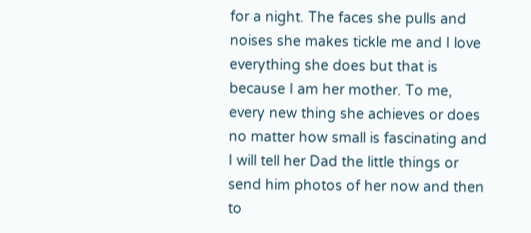for a night. The faces she pulls and noises she makes tickle me and I love everything she does but that is because I am her mother. To me, every new thing she achieves or does no matter how small is fascinating and I will tell her Dad the little things or send him photos of her now and then to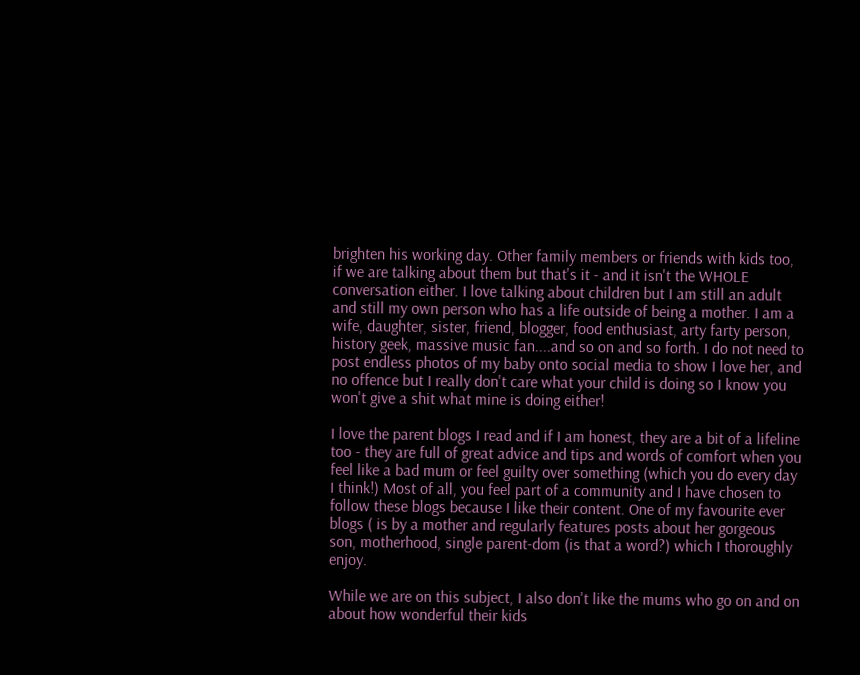brighten his working day. Other family members or friends with kids too, if we are talking about them but that's it - and it isn't the WHOLE conversation either. I love talking about children but I am still an adult and still my own person who has a life outside of being a mother. I am a wife, daughter, sister, friend, blogger, food enthusiast, arty farty person, history geek, massive music fan....and so on and so forth. I do not need to post endless photos of my baby onto social media to show I love her, and no offence but I really don't care what your child is doing so I know you won't give a shit what mine is doing either!

I love the parent blogs I read and if I am honest, they are a bit of a lifeline too - they are full of great advice and tips and words of comfort when you feel like a bad mum or feel guilty over something (which you do every day I think!) Most of all, you feel part of a community and I have chosen to follow these blogs because I like their content. One of my favourite ever blogs ( is by a mother and regularly features posts about her gorgeous son, motherhood, single parent-dom (is that a word?) which I thoroughly enjoy.

While we are on this subject, I also don't like the mums who go on and on about how wonderful their kids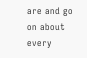are and go on about every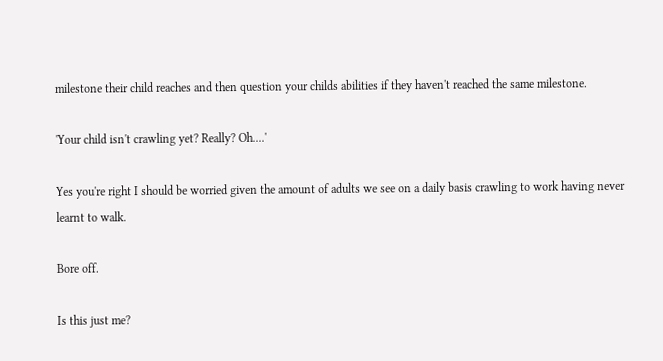milestone their child reaches and then question your childs abilities if they haven't reached the same milestone.

'Your child isn't crawling yet? Really? Oh....'

Yes you're right I should be worried given the amount of adults we see on a daily basis crawling to work having never learnt to walk.

Bore off.

Is this just me?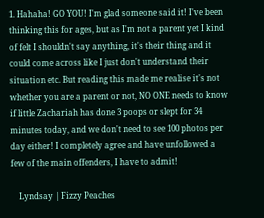1. Hahaha! GO YOU! I'm glad someone said it! I've been thinking this for ages, but as I'm not a parent yet I kind of felt I shouldn't say anything, it's their thing and it could come across like I just don't understand their situation etc. But reading this made me realise it's not whether you are a parent or not, NO ONE needs to know if little Zachariah has done 3 poops or slept for 34 minutes today, and we don't need to see 100 photos per day either! I completely agree and have unfollowed a few of the main offenders, I have to admit!

    Lyndsay | Fizzy Peaches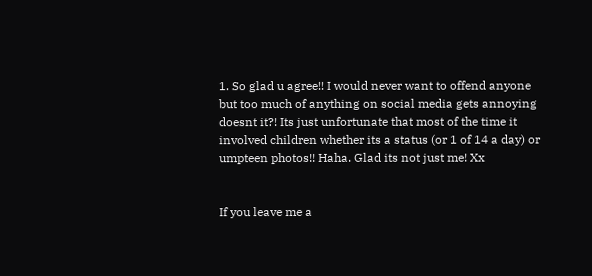1. So glad u agree!! I would never want to offend anyone but too much of anything on social media gets annoying doesnt it?! Its just unfortunate that most of the time it involved children whether its a status (or 1 of 14 a day) or umpteen photos!! Haha. Glad its not just me! Xx


If you leave me a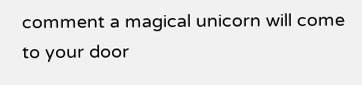comment a magical unicorn will come to your door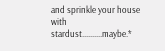and sprinkle your house with stardust..........maybe.*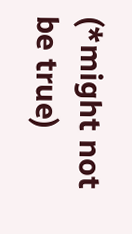(*might not be true)